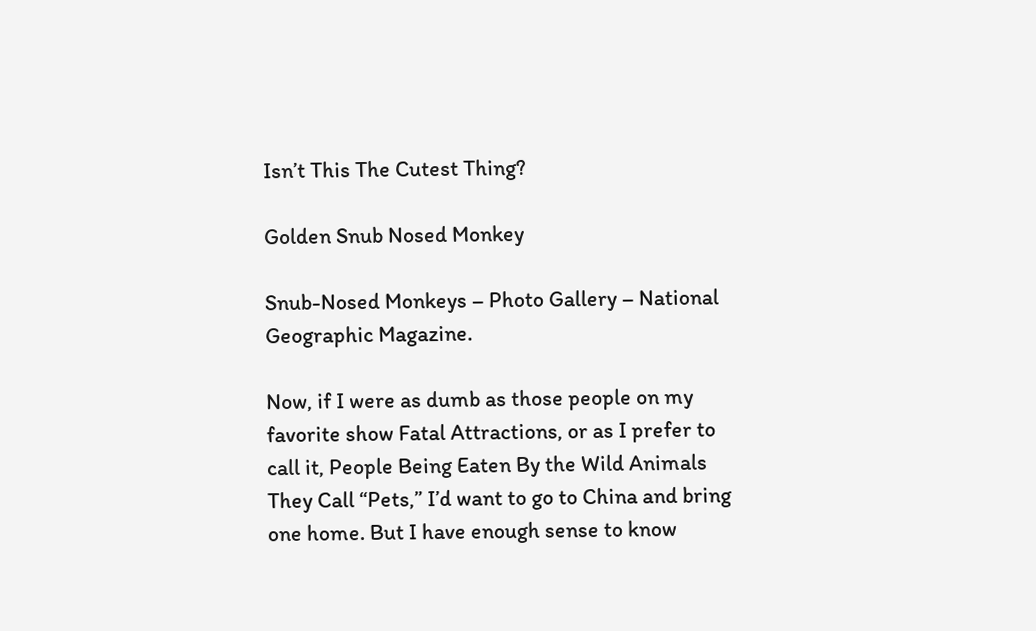Isn’t This The Cutest Thing?

Golden Snub Nosed Monkey

Snub-Nosed Monkeys – Photo Gallery – National Geographic Magazine.

Now, if I were as dumb as those people on my favorite show Fatal Attractions, or as I prefer to call it, People Being Eaten By the Wild Animals They Call “Pets,” I’d want to go to China and bring one home. But I have enough sense to know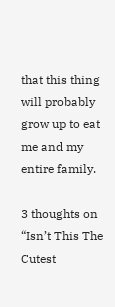that this thing will probably grow up to eat me and my entire family.

3 thoughts on “Isn’t This The Cutest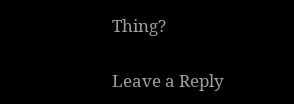Thing?

Leave a Reply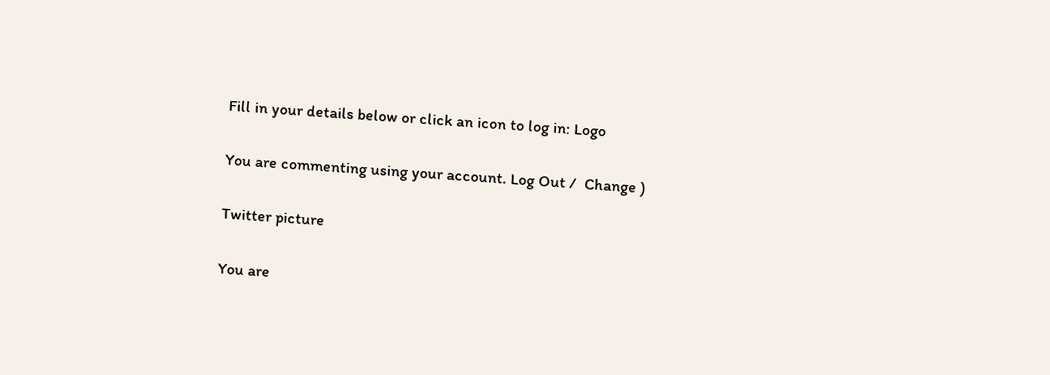Fill in your details below or click an icon to log in: Logo

You are commenting using your account. Log Out /  Change )

Twitter picture

You are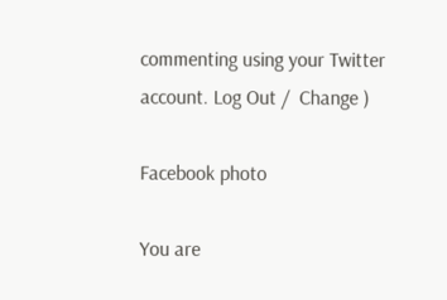commenting using your Twitter account. Log Out /  Change )

Facebook photo

You are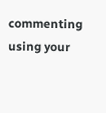commenting using your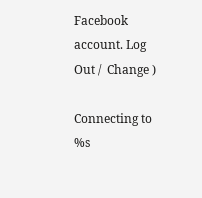Facebook account. Log Out /  Change )

Connecting to %s